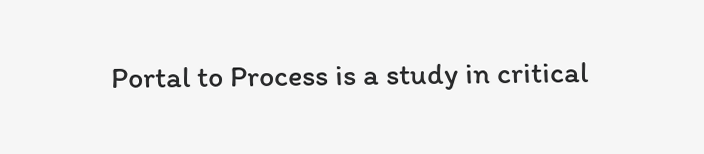Portal to Process is a study in critical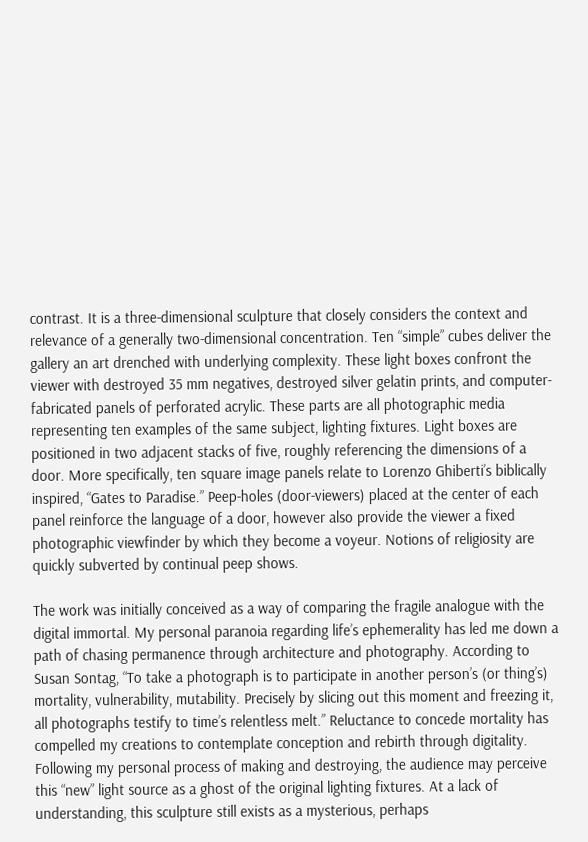contrast. It is a three-dimensional sculpture that closely considers the context and relevance of a generally two-dimensional concentration. Ten “simple” cubes deliver the gallery an art drenched with underlying complexity. These light boxes confront the viewer with destroyed 35 mm negatives, destroyed silver gelatin prints, and computer-fabricated panels of perforated acrylic. These parts are all photographic media representing ten examples of the same subject, lighting fixtures. Light boxes are positioned in two adjacent stacks of five, roughly referencing the dimensions of a door. More specifically, ten square image panels relate to Lorenzo Ghiberti’s biblically inspired, “Gates to Paradise.” Peep-holes (door-viewers) placed at the center of each panel reinforce the language of a door, however also provide the viewer a fixed photographic viewfinder by which they become a voyeur. Notions of religiosity are quickly subverted by continual peep shows.

The work was initially conceived as a way of comparing the fragile analogue with the digital immortal. My personal paranoia regarding life’s ephemerality has led me down a path of chasing permanence through architecture and photography. According to Susan Sontag, “To take a photograph is to participate in another person’s (or thing’s) mortality, vulnerability, mutability. Precisely by slicing out this moment and freezing it, all photographs testify to time’s relentless melt.” Reluctance to concede mortality has compelled my creations to contemplate conception and rebirth through digitality. Following my personal process of making and destroying, the audience may perceive this “new” light source as a ghost of the original lighting fixtures. At a lack of understanding, this sculpture still exists as a mysterious, perhaps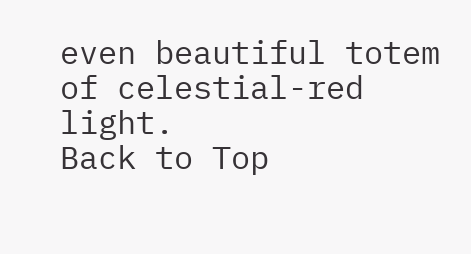even beautiful totem of celestial-red light.
Back to Top